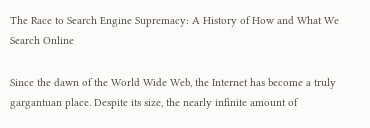The Race to Search Engine Supremacy: A History of How and What We Search Online

Since the dawn of the World Wide Web, the Internet has become a truly gargantuan place. Despite its size, the nearly infinite amount of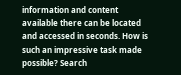information and content available there can be located and accessed in seconds. How is such an impressive task made possible? Search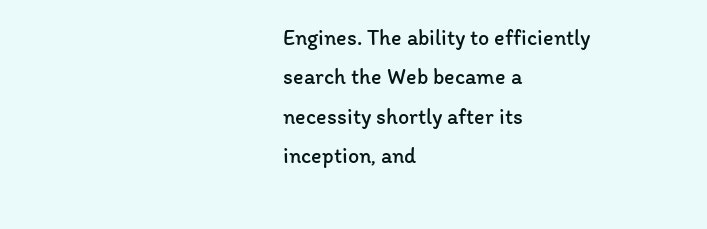Engines. The ability to efficiently search the Web became a necessity shortly after its inception, and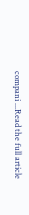compani ...Read the full article